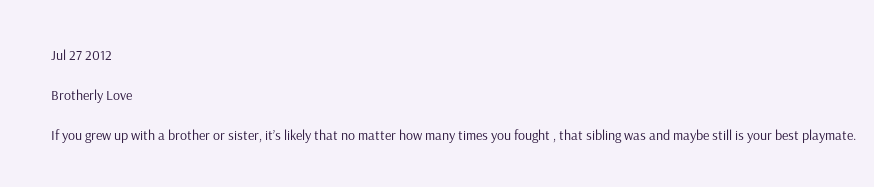Jul 27 2012

Brotherly Love

If you grew up with a brother or sister, it’s likely that no matter how many times you fought , that sibling was and maybe still is your best playmate.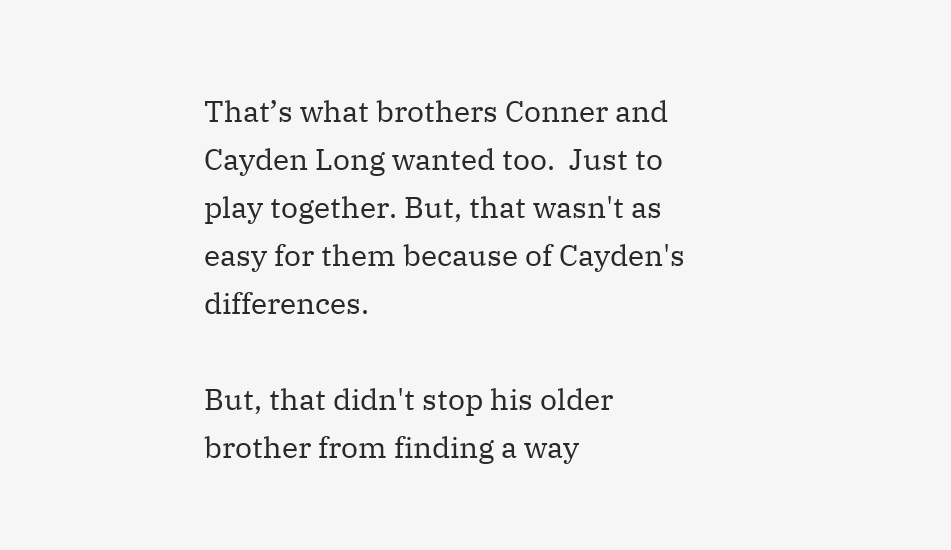That’s what brothers Conner and Cayden Long wanted too.  Just to play together. But, that wasn't as easy for them because of Cayden's differences.

But, that didn't stop his older brother from finding a way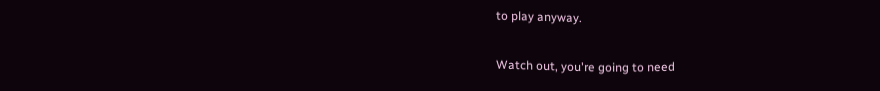to play anyway.

Watch out, you're going to need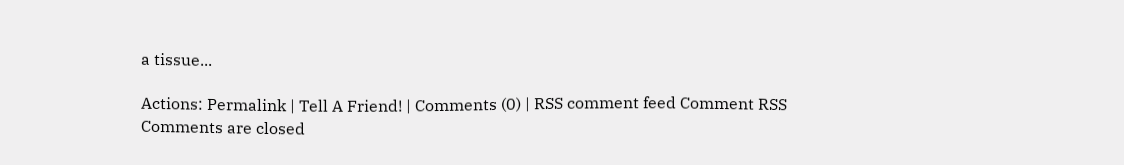a tissue...

Actions: Permalink | Tell A Friend! | Comments (0) | RSS comment feed Comment RSS
Comments are closed